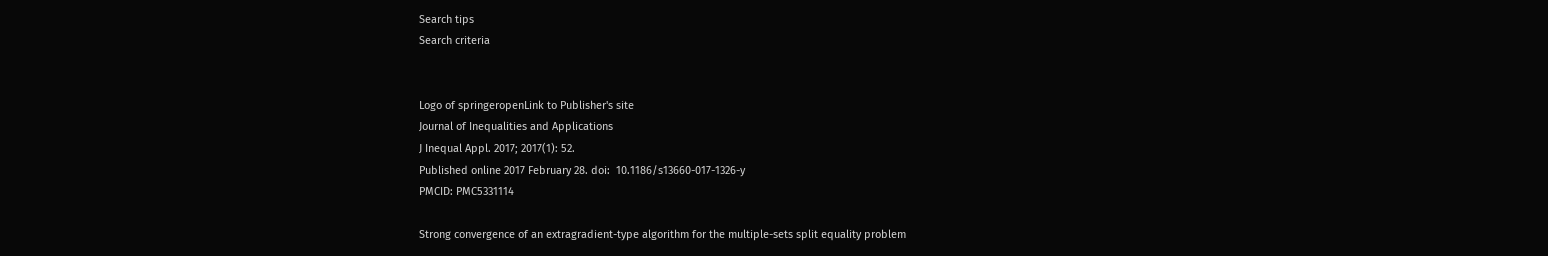Search tips
Search criteria


Logo of springeropenLink to Publisher's site
Journal of Inequalities and Applications
J Inequal Appl. 2017; 2017(1): 52.
Published online 2017 February 28. doi:  10.1186/s13660-017-1326-y
PMCID: PMC5331114

Strong convergence of an extragradient-type algorithm for the multiple-sets split equality problem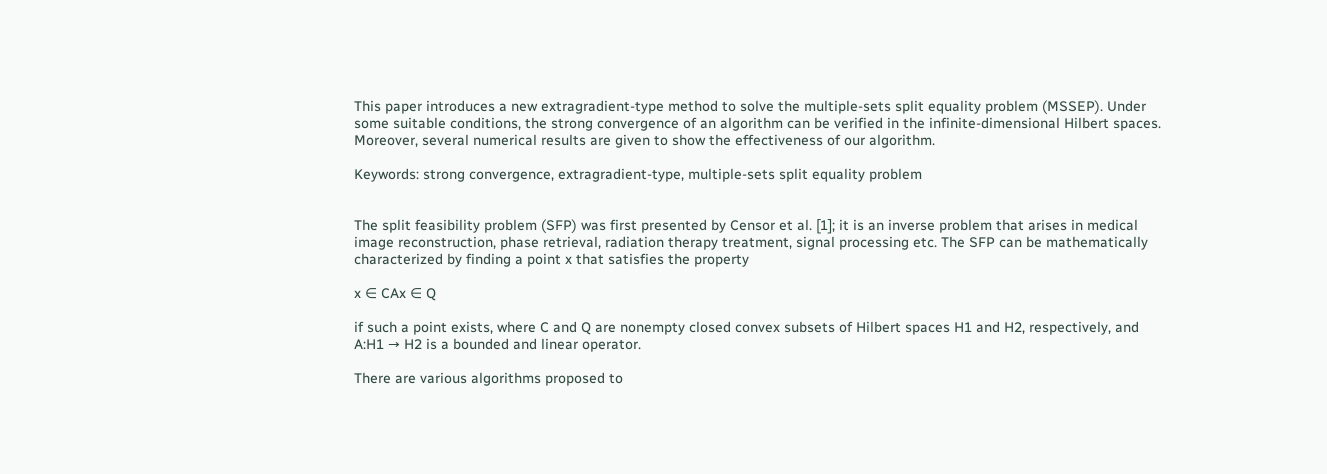This paper introduces a new extragradient-type method to solve the multiple-sets split equality problem (MSSEP). Under some suitable conditions, the strong convergence of an algorithm can be verified in the infinite-dimensional Hilbert spaces. Moreover, several numerical results are given to show the effectiveness of our algorithm.

Keywords: strong convergence, extragradient-type, multiple-sets split equality problem


The split feasibility problem (SFP) was first presented by Censor et al. [1]; it is an inverse problem that arises in medical image reconstruction, phase retrieval, radiation therapy treatment, signal processing etc. The SFP can be mathematically characterized by finding a point x that satisfies the property

x ∈ CAx ∈ Q

if such a point exists, where C and Q are nonempty closed convex subsets of Hilbert spaces H1 and H2, respectively, and A:H1 → H2 is a bounded and linear operator.

There are various algorithms proposed to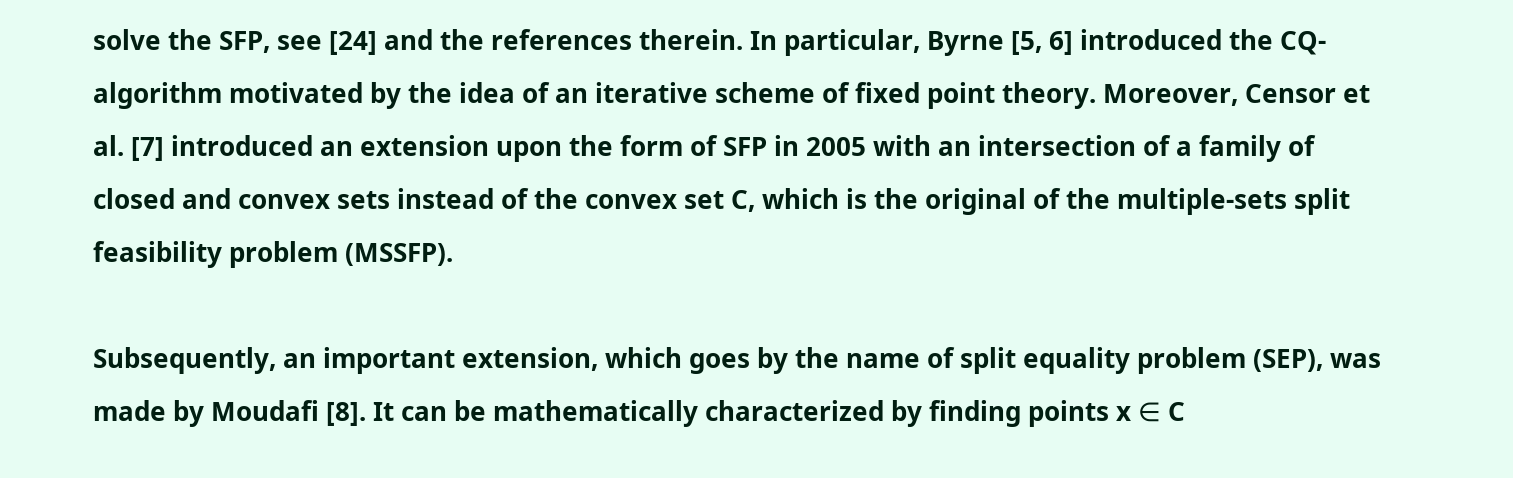solve the SFP, see [24] and the references therein. In particular, Byrne [5, 6] introduced the CQ-algorithm motivated by the idea of an iterative scheme of fixed point theory. Moreover, Censor et al. [7] introduced an extension upon the form of SFP in 2005 with an intersection of a family of closed and convex sets instead of the convex set C, which is the original of the multiple-sets split feasibility problem (MSSFP).

Subsequently, an important extension, which goes by the name of split equality problem (SEP), was made by Moudafi [8]. It can be mathematically characterized by finding points x ∈ C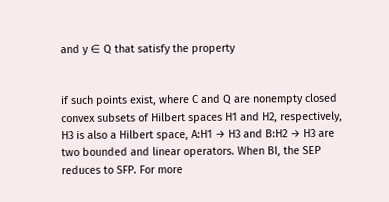and y ∈ Q that satisfy the property


if such points exist, where C and Q are nonempty closed convex subsets of Hilbert spaces H1 and H2, respectively, H3 is also a Hilbert space, A:H1 → H3 and B:H2 → H3 are two bounded and linear operators. When BI, the SEP reduces to SFP. For more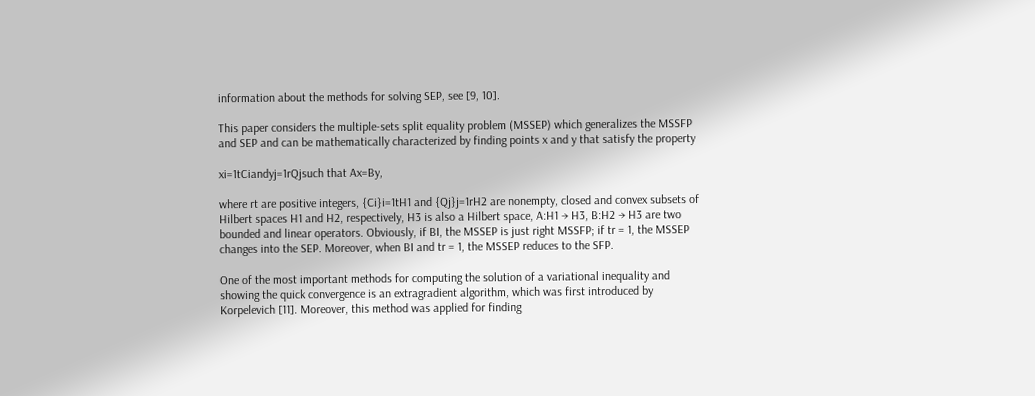information about the methods for solving SEP, see [9, 10].

This paper considers the multiple-sets split equality problem (MSSEP) which generalizes the MSSFP and SEP and can be mathematically characterized by finding points x and y that satisfy the property

xi=1tCiandyj=1rQjsuch that Ax=By,

where rt are positive integers, {Ci}i=1tH1 and {Qj}j=1rH2 are nonempty, closed and convex subsets of Hilbert spaces H1 and H2, respectively, H3 is also a Hilbert space, A:H1 → H3, B:H2 → H3 are two bounded and linear operators. Obviously, if BI, the MSSEP is just right MSSFP; if tr = 1, the MSSEP changes into the SEP. Moreover, when BI and tr = 1, the MSSEP reduces to the SFP.

One of the most important methods for computing the solution of a variational inequality and showing the quick convergence is an extragradient algorithm, which was first introduced by Korpelevich [11]. Moreover, this method was applied for finding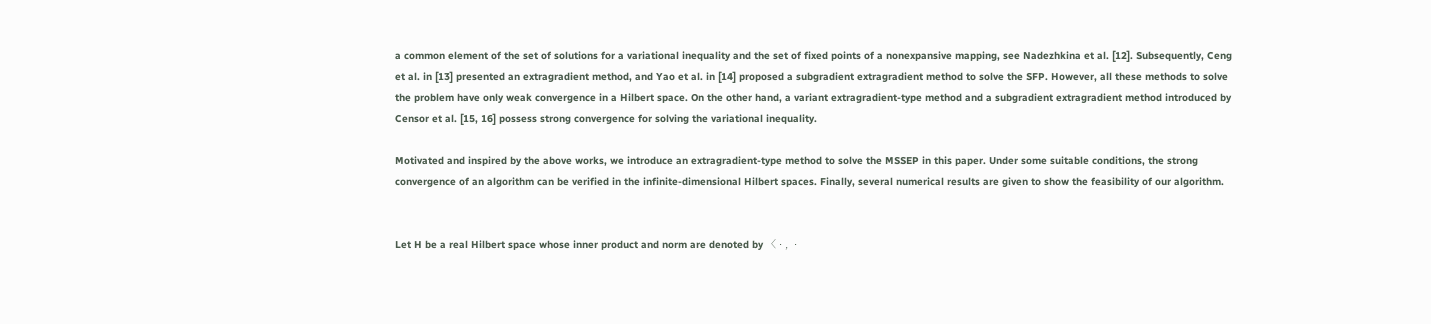a common element of the set of solutions for a variational inequality and the set of fixed points of a nonexpansive mapping, see Nadezhkina et al. [12]. Subsequently, Ceng et al. in [13] presented an extragradient method, and Yao et al. in [14] proposed a subgradient extragradient method to solve the SFP. However, all these methods to solve the problem have only weak convergence in a Hilbert space. On the other hand, a variant extragradient-type method and a subgradient extragradient method introduced by Censor et al. [15, 16] possess strong convergence for solving the variational inequality.

Motivated and inspired by the above works, we introduce an extragradient-type method to solve the MSSEP in this paper. Under some suitable conditions, the strong convergence of an algorithm can be verified in the infinite-dimensional Hilbert spaces. Finally, several numerical results are given to show the feasibility of our algorithm.


Let H be a real Hilbert space whose inner product and norm are denoted by 〈 ⋅ ,  ⋅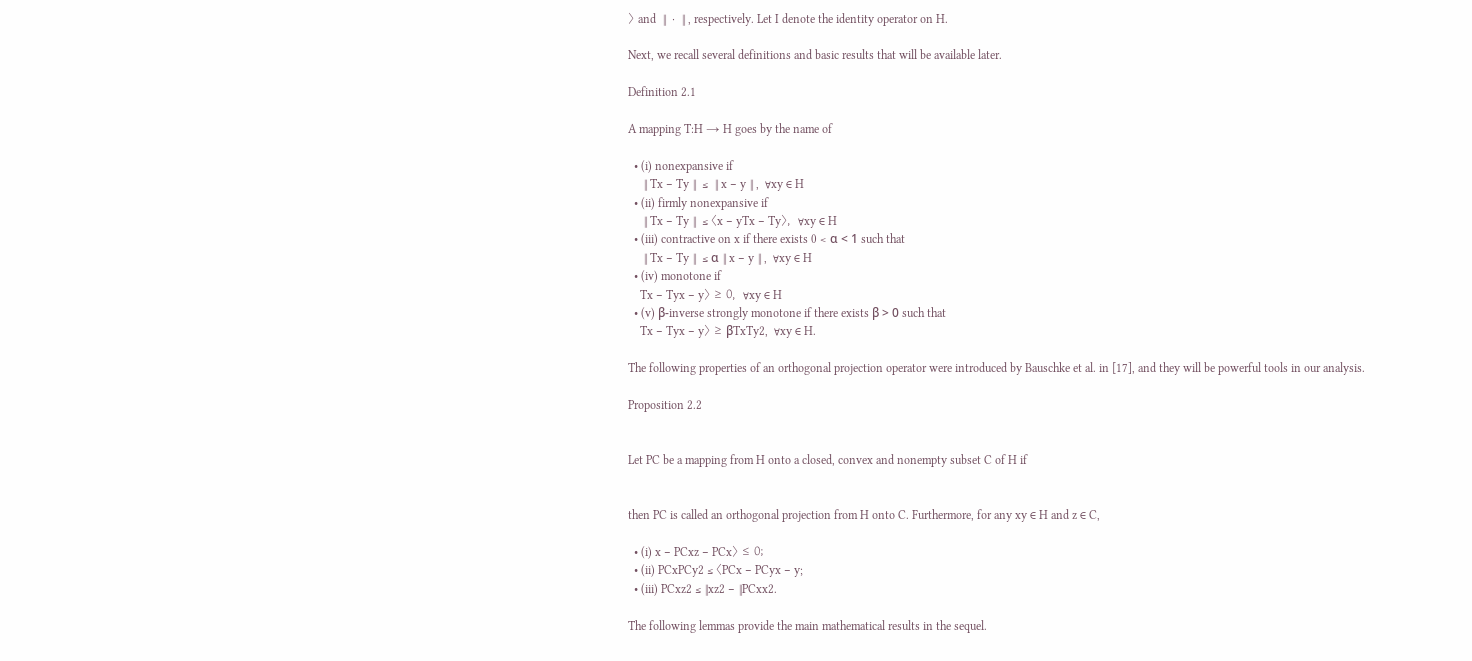〉 and  ∥  ⋅  ∥ , respectively. Let I denote the identity operator on H.

Next, we recall several definitions and basic results that will be available later.

Definition 2.1

A mapping T:H → H goes by the name of

  • (i) nonexpansive if
     ∥ Tx − Ty ∥  ≤  ∥ x − y ∥ ,  ∀xy ∈ H
  • (ii) firmly nonexpansive if
     ∥ Tx − Ty ∥  ≤ 〈x − yTx − Ty〉,  ∀xy ∈ H
  • (iii) contractive on x if there exists 0 < α < 1 such that
     ∥ Tx − Ty ∥  ≤ α ∥ x − y ∥ ,  ∀xy ∈ H
  • (iv) monotone if
    Tx − Tyx − y〉 ≥ 0,  ∀xy ∈ H
  • (v) β-inverse strongly monotone if there exists β > 0 such that
    Tx − Tyx − y〉 ≥ βTxTy2,  ∀xy ∈ H.

The following properties of an orthogonal projection operator were introduced by Bauschke et al. in [17], and they will be powerful tools in our analysis.

Proposition 2.2


Let PC be a mapping from H onto a closed, convex and nonempty subset C of H if


then PC is called an orthogonal projection from H onto C. Furthermore, for any xy ∈ H and z ∈ C,

  • (i) x − PCxz − PCx〉 ≤ 0;
  • (ii) PCxPCy2 ≤ 〈PCx − PCyx − y;
  • (iii) PCxz2 ≤ ∥xz2 − ∥PCxx2.

The following lemmas provide the main mathematical results in the sequel.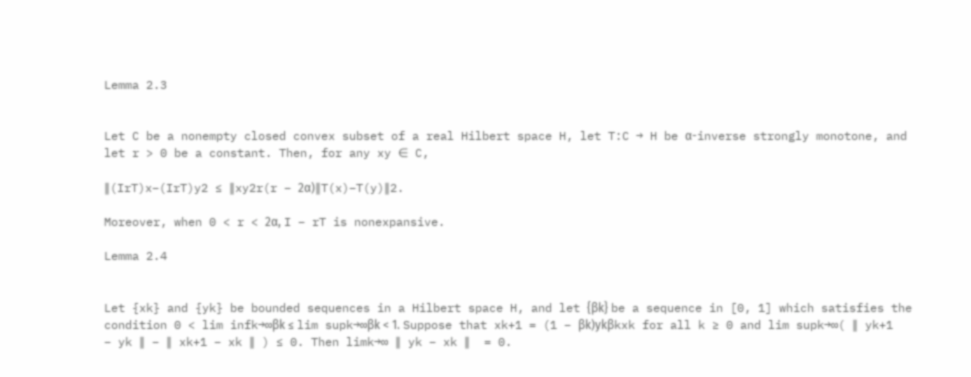Lemma 2.3


Let C be a nonempty closed convex subset of a real Hilbert space H, let T:C → H be α-inverse strongly monotone, and let r > 0 be a constant. Then, for any xy ∈ C,

∥(IrT)x−(IrT)y2 ≤ ∥xy2r(r − 2α)∥T(x)−T(y)∥2.

Moreover, when 0 < r < 2α, I − rT is nonexpansive.

Lemma 2.4


Let {xk} and {yk} be bounded sequences in a Hilbert space H, and let {βk} be a sequence in [0, 1] which satisfies the condition 0 < lim infk→∞βk ≤ lim supk→∞βk < 1. Suppose that xk+1 = (1 − βk)ykβkxk for all k ≥ 0 and lim supk→∞( ∥ yk+1 − yk ∥ − ∥ xk+1 − xk ∥ ) ≤ 0. Then limk→∞ ∥ yk − xk ∥  = 0.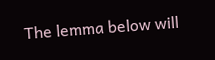The lemma below will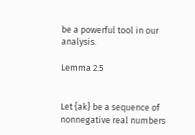be a powerful tool in our analysis.

Lemma 2.5


Let {ak} be a sequence of nonnegative real numbers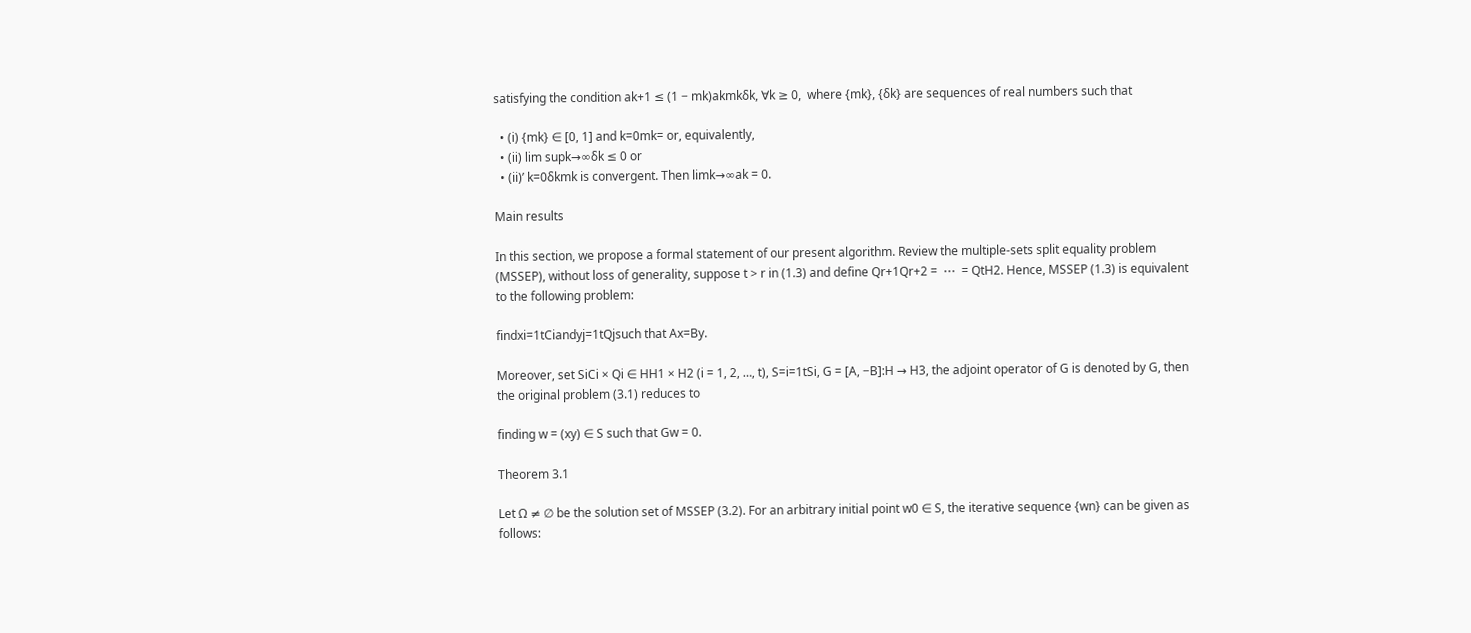satisfying the condition ak+1 ≤ (1 − mk)akmkδk, ∀k ≥ 0,  where {mk}, {δk} are sequences of real numbers such that

  • (i) {mk} ∈ [0, 1] and k=0mk= or, equivalently,
  • (ii) lim supk→∞δk ≤ 0 or
  • (ii)’ k=0δkmk is convergent. Then limk→∞ak = 0.

Main results

In this section, we propose a formal statement of our present algorithm. Review the multiple-sets split equality problem (MSSEP), without loss of generality, suppose t > r in (1.3) and define Qr+1Qr+2 =  ⋯  = QtH2. Hence, MSSEP (1.3) is equivalent to the following problem:

findxi=1tCiandyj=1tQjsuch that Ax=By.

Moreover, set SiCi × Qi ∈ HH1 × H2 (i = 1, 2, …, t), S=i=1tSi, G = [A, −B]:H → H3, the adjoint operator of G is denoted by G, then the original problem (3.1) reduces to

finding w = (xy) ∈ S such that Gw = 0.

Theorem 3.1

Let Ω ≠ ∅ be the solution set of MSSEP (3.2). For an arbitrary initial point w0 ∈ S, the iterative sequence {wn} can be given as follows: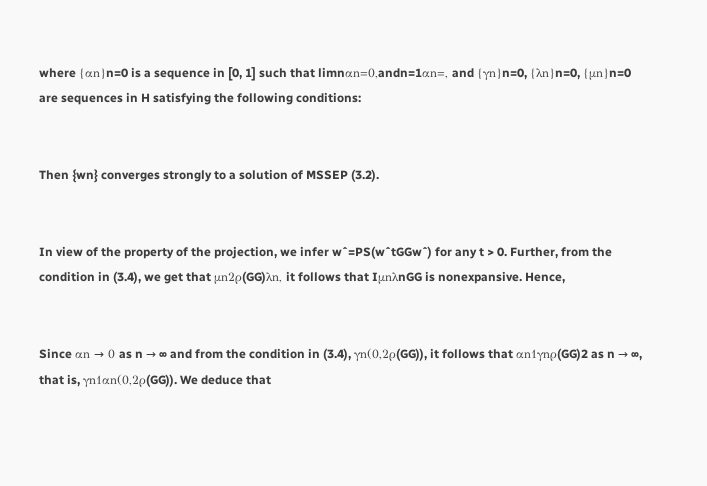where {αn}n=0 is a sequence in [0, 1] such that limnαn=0,andn=1αn=, and {γn}n=0, {λn}n=0, {μn}n=0 are sequences in H satisfying the following conditions:


Then {wn} converges strongly to a solution of MSSEP (3.2).


In view of the property of the projection, we infer wˆ=PS(wˆtGGwˆ) for any t > 0. Further, from the condition in (3.4), we get that μn2ρ(GG)λn, it follows that IμnλnGG is nonexpansive. Hence,


Since αn → 0 as n → ∞ and from the condition in (3.4), γn(0,2ρ(GG)), it follows that αn1γnρ(GG)2 as n → ∞, that is, γn1αn(0,2ρ(GG)). We deduce that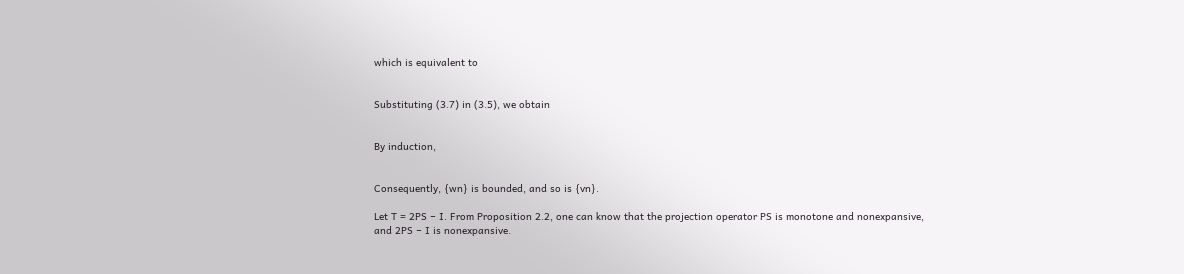which is equivalent to


Substituting (3.7) in (3.5), we obtain


By induction,


Consequently, {wn} is bounded, and so is {vn}.

Let T = 2PS − I. From Proposition 2.2, one can know that the projection operator PS is monotone and nonexpansive, and 2PS − I is nonexpansive.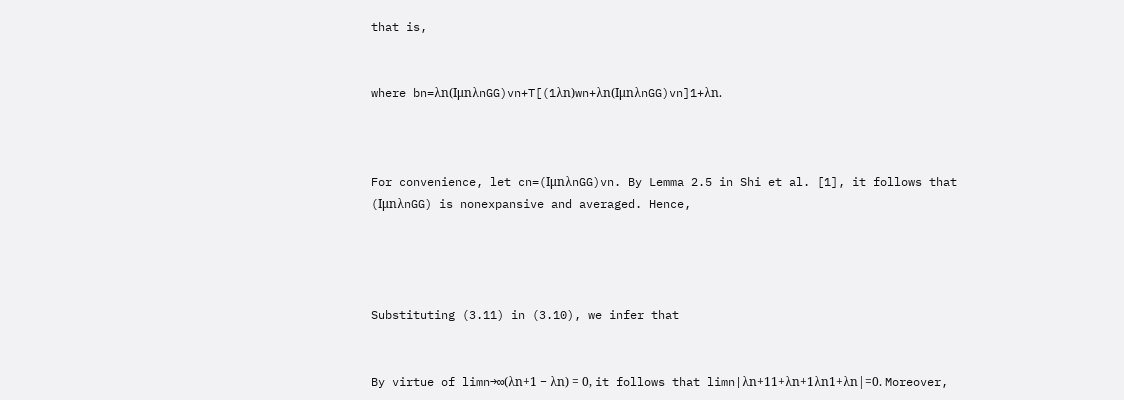that is,


where bn=λn(IμnλnGG)vn+T[(1λn)wn+λn(IμnλnGG)vn]1+λn.



For convenience, let cn=(IμnλnGG)vn. By Lemma 2.5 in Shi et al. [1], it follows that (IμnλnGG) is nonexpansive and averaged. Hence,




Substituting (3.11) in (3.10), we infer that


By virtue of limn→∞(λn+1 − λn) = 0, it follows that limn|λn+11+λn+1λn1+λn|=0. Moreover,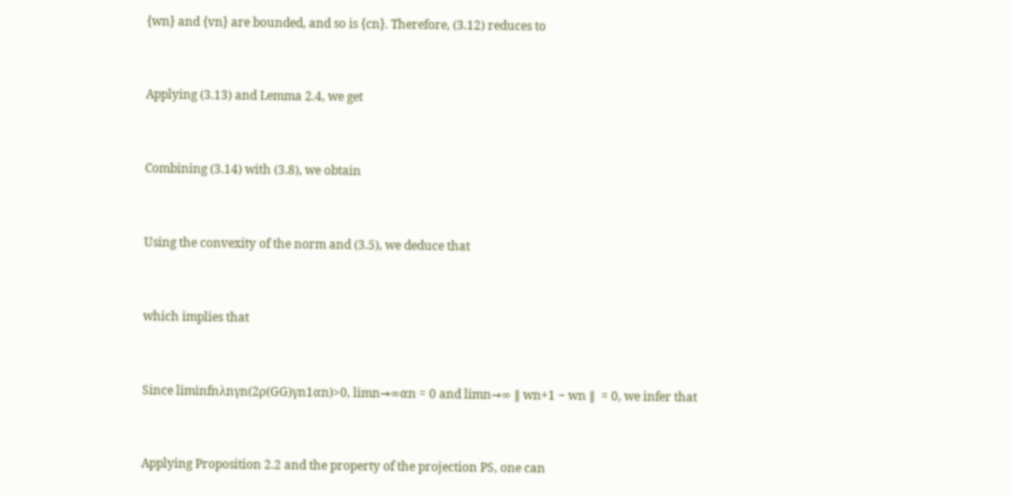{wn} and {vn} are bounded, and so is {cn}. Therefore, (3.12) reduces to


Applying (3.13) and Lemma 2.4, we get


Combining (3.14) with (3.8), we obtain


Using the convexity of the norm and (3.5), we deduce that


which implies that


Since liminfnλnγn(2ρ(GG)γn1αn)>0, limn→∞αn = 0 and limn→∞ ∥ wn+1 − wn ∥  = 0, we infer that


Applying Proposition 2.2 and the property of the projection PS, one can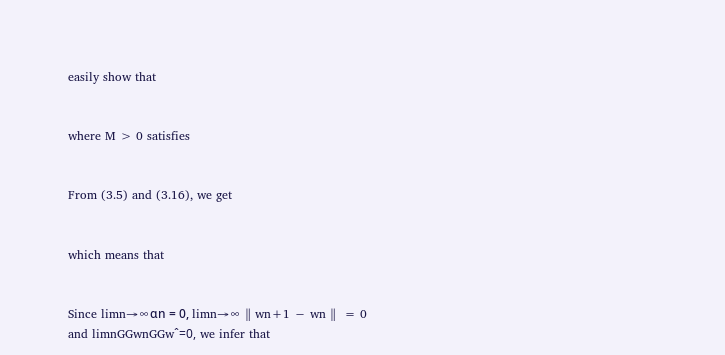easily show that


where M > 0 satisfies


From (3.5) and (3.16), we get


which means that


Since limn→∞αn = 0, limn→∞ ∥ wn+1 − wn ∥  = 0 and limnGGwnGGwˆ=0, we infer that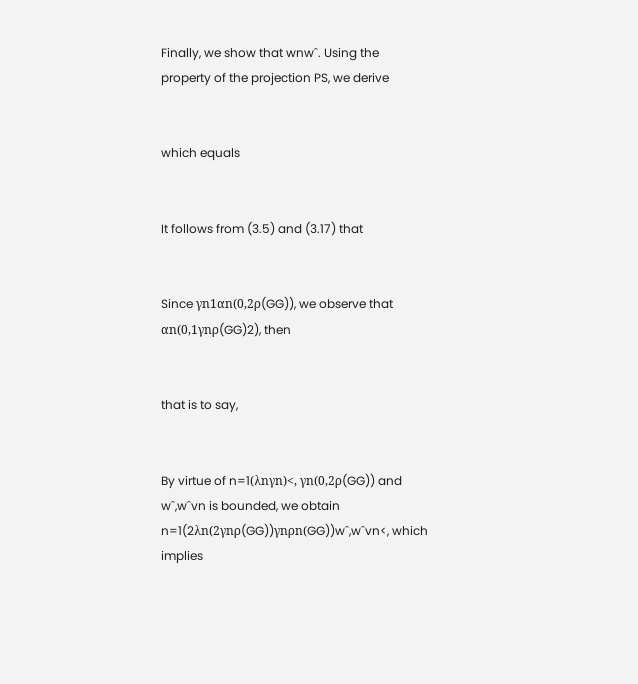Finally, we show that wnwˆ. Using the property of the projection PS, we derive


which equals


It follows from (3.5) and (3.17) that


Since γn1αn(0,2ρ(GG)), we observe that αn(0,1γnρ(GG)2), then


that is to say,


By virtue of n=1(λnγn)<, γn(0,2ρ(GG)) and wˆ,wˆvn is bounded, we obtain n=1(2λn(2γnρ(GG))γnρn(GG))wˆ,wˆvn<, which implies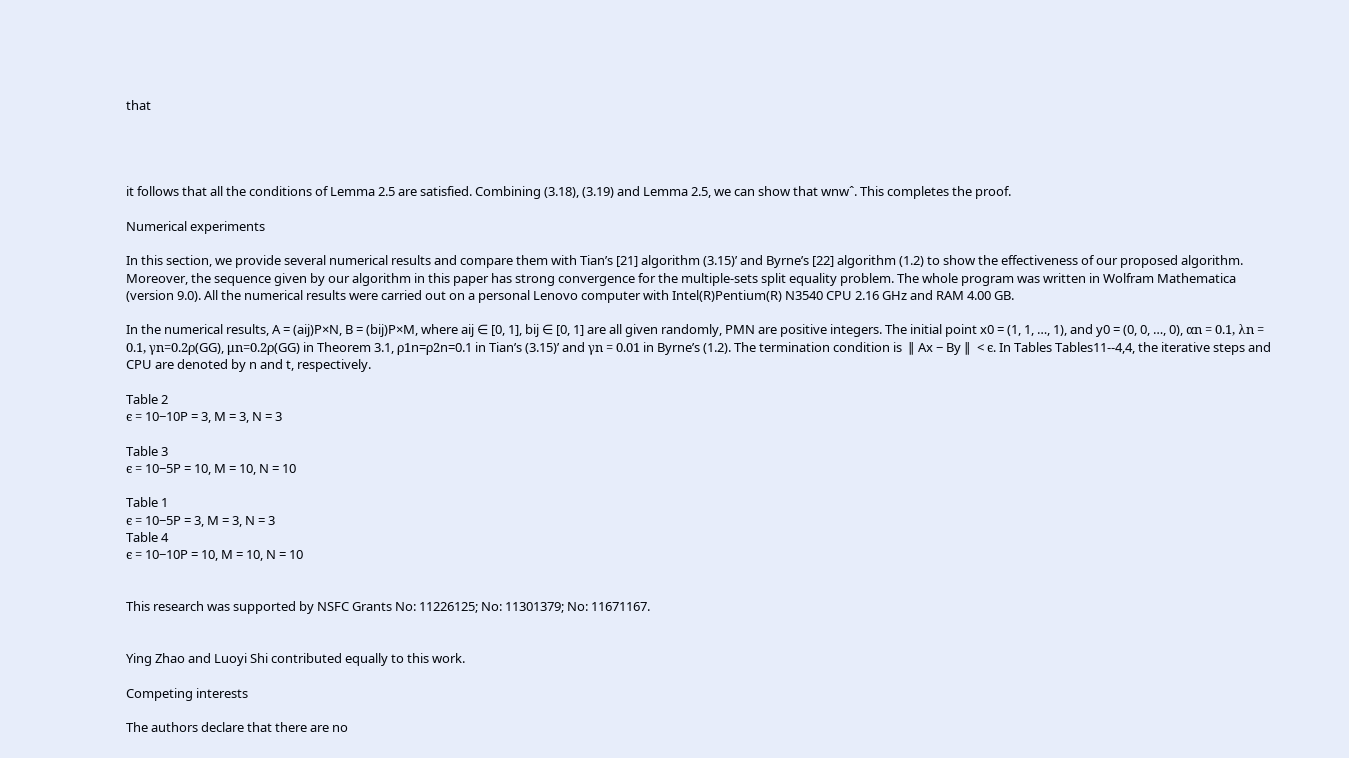that




it follows that all the conditions of Lemma 2.5 are satisfied. Combining (3.18), (3.19) and Lemma 2.5, we can show that wnwˆ. This completes the proof.

Numerical experiments

In this section, we provide several numerical results and compare them with Tian’s [21] algorithm (3.15)’ and Byrne’s [22] algorithm (1.2) to show the effectiveness of our proposed algorithm. Moreover, the sequence given by our algorithm in this paper has strong convergence for the multiple-sets split equality problem. The whole program was written in Wolfram Mathematica (version 9.0). All the numerical results were carried out on a personal Lenovo computer with Intel(R)Pentium(R) N3540 CPU 2.16 GHz and RAM 4.00 GB.

In the numerical results, A = (aij)P×N, B = (bij)P×M, where aij ∈ [0, 1], bij ∈ [0, 1] are all given randomly, PMN are positive integers. The initial point x0 = (1, 1, …, 1), and y0 = (0, 0, …, 0), αn = 0.1, λn = 0.1, γn=0.2ρ(GG), μn=0.2ρ(GG) in Theorem 3.1, ρ1n=ρ2n=0.1 in Tian’s (3.15)’ and γn = 0.01 in Byrne’s (1.2). The termination condition is  ∥ Ax − By ∥  < ϵ. In Tables Tables11--4,4, the iterative steps and CPU are denoted by n and t, respectively.

Table 2
ϵ = 10−10P = 3, M = 3, N = 3

Table 3
ϵ = 10−5P = 10, M = 10, N = 10

Table 1
ϵ = 10−5P = 3, M = 3, N = 3
Table 4
ϵ = 10−10P = 10, M = 10, N = 10


This research was supported by NSFC Grants No: 11226125; No: 11301379; No: 11671167.


Ying Zhao and Luoyi Shi contributed equally to this work.

Competing interests

The authors declare that there are no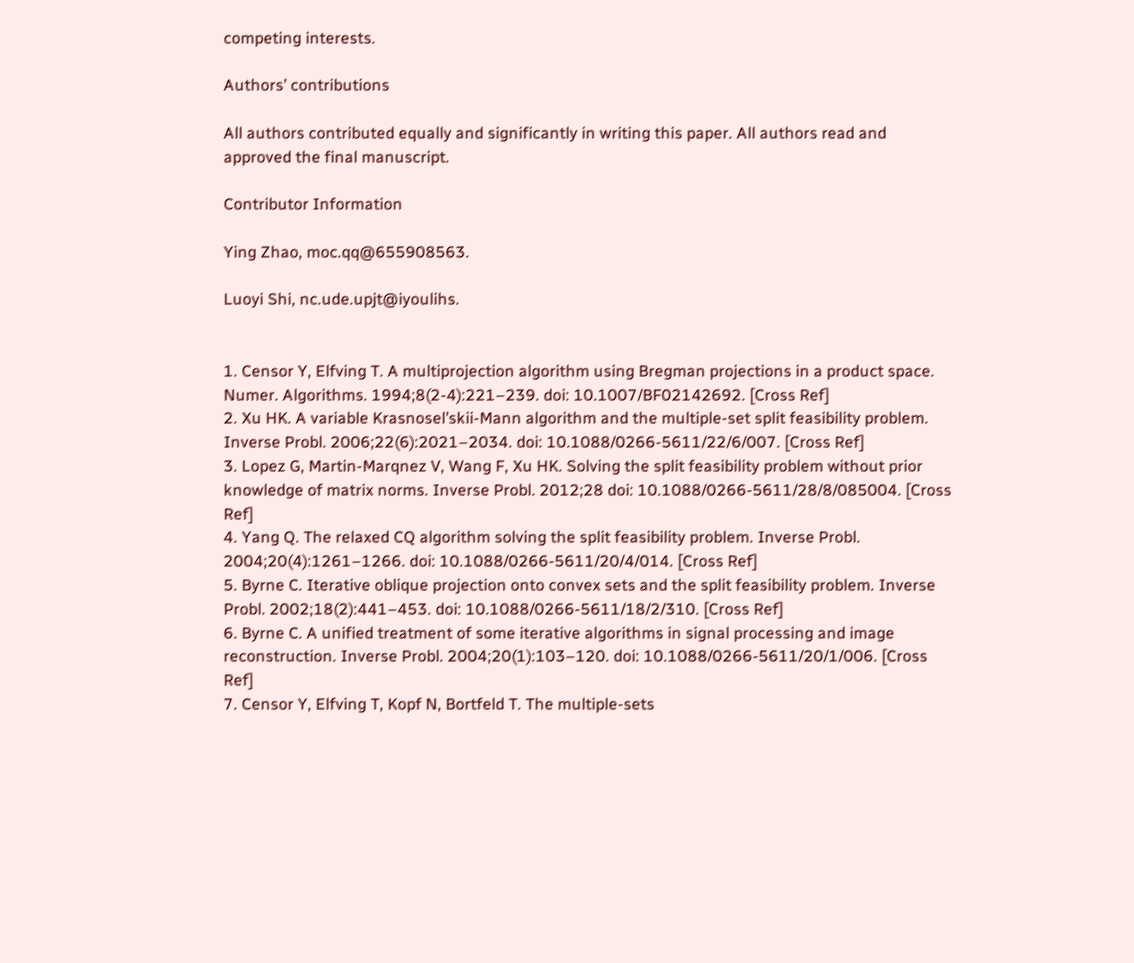competing interests.

Authors’ contributions

All authors contributed equally and significantly in writing this paper. All authors read and approved the final manuscript.

Contributor Information

Ying Zhao, moc.qq@655908563.

Luoyi Shi, nc.ude.upjt@iyoulihs.


1. Censor Y, Elfving T. A multiprojection algorithm using Bregman projections in a product space. Numer. Algorithms. 1994;8(2-4):221–239. doi: 10.1007/BF02142692. [Cross Ref]
2. Xu HK. A variable Krasnosel’skii-Mann algorithm and the multiple-set split feasibility problem. Inverse Probl. 2006;22(6):2021–2034. doi: 10.1088/0266-5611/22/6/007. [Cross Ref]
3. Lopez G, Martin-Marqnez V, Wang F, Xu HK. Solving the split feasibility problem without prior knowledge of matrix norms. Inverse Probl. 2012;28 doi: 10.1088/0266-5611/28/8/085004. [Cross Ref]
4. Yang Q. The relaxed CQ algorithm solving the split feasibility problem. Inverse Probl. 2004;20(4):1261–1266. doi: 10.1088/0266-5611/20/4/014. [Cross Ref]
5. Byrne C. Iterative oblique projection onto convex sets and the split feasibility problem. Inverse Probl. 2002;18(2):441–453. doi: 10.1088/0266-5611/18/2/310. [Cross Ref]
6. Byrne C. A unified treatment of some iterative algorithms in signal processing and image reconstruction. Inverse Probl. 2004;20(1):103–120. doi: 10.1088/0266-5611/20/1/006. [Cross Ref]
7. Censor Y, Elfving T, Kopf N, Bortfeld T. The multiple-sets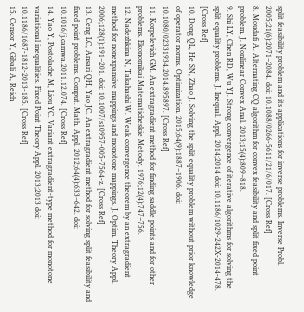split feasibility problem and its applications for inverse problems. Inverse Probl. 2005;21(6):2071–2084. doi: 10.1088/0266-5611/21/6/017. [Cross Ref]
8. Moudafi A. Alternating CQ algorithm for convex feasibility and split fixed point problem. J. Nonlinear Convex Anal. 2013;15(4):809–818.
9. Shi LY, Chen RD, Wu YJ. Strong convergence of iterative algorithms for solving the split equality problems. J. Inequal. Appl. 2014;2014 doi: 10.1186/1029-242X-2014-478. [Cross Ref]
10. Dong QL, He SN, Zhao J. Solving the split equality problem without prior knowledge of operator norms. Optimization. 2015;64(9):1887–1906. doi: 10.1080/02331934.2014.895897. [Cross Ref]
11. Korpelevich GM. An extragradient method for finding saddle points and for other problems. Ekonomikai Matematicheskie Metody. 1976;12(4):747–756.
12. Nadezhkina N, Takahashi W. Weak convergence theorem by an extragradient method for nonexpansive mappings and monotone mappings. J. Optim. Theory Appl. 2006;128(1):191–201. doi: 10.1007/s10957-005-7564-z. [Cross Ref]
13. Ceng LC, Ansari QH, Yao JC. An extragradient method for solving split feasibility and fixed point problems. Comput. Math. Appl. 2012;64(4):633–642. doi: 10.1016/j.camwa.2011.12.074. [Cross Ref]
14. Yao Y, Postolache M, Liou YC. Variant extragradient-type method for monotone variational inequalities. Fixed Point Theory Appl. 2013;2013 doi: 10.1186/1687-1812-2013-185. [Cross Ref]
15. Censor Y, Gibali A, Reich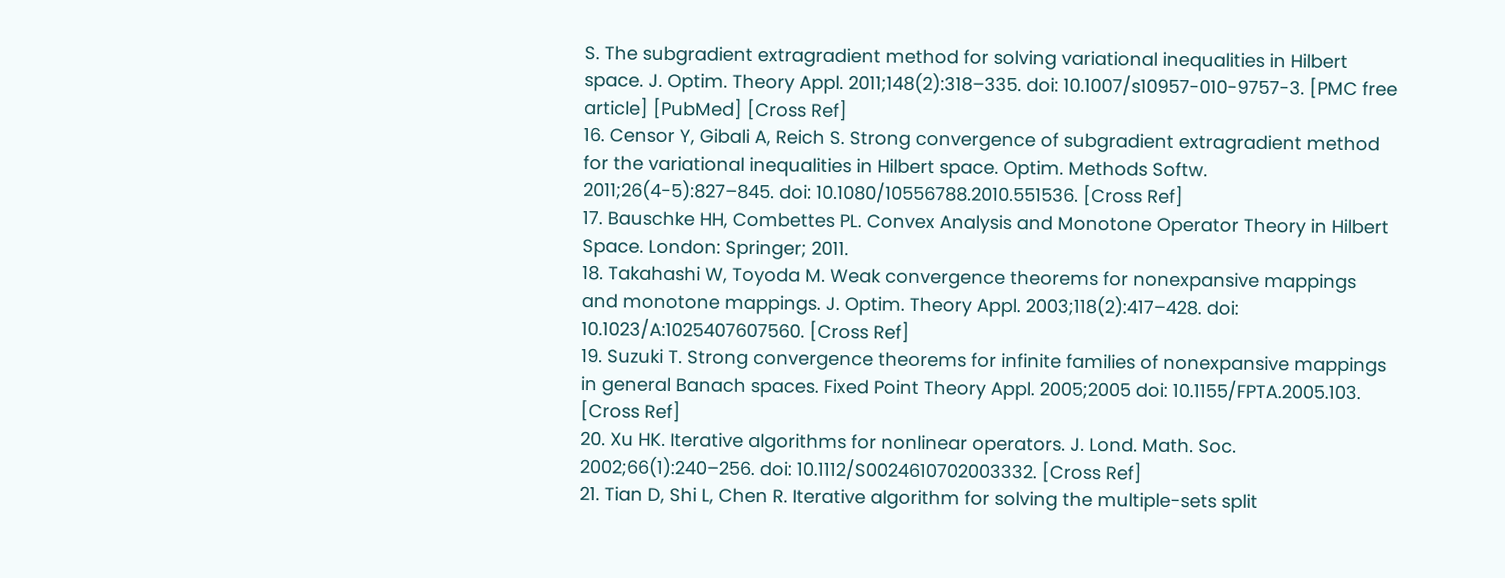S. The subgradient extragradient method for solving variational inequalities in Hilbert space. J. Optim. Theory Appl. 2011;148(2):318–335. doi: 10.1007/s10957-010-9757-3. [PMC free article] [PubMed] [Cross Ref]
16. Censor Y, Gibali A, Reich S. Strong convergence of subgradient extragradient method for the variational inequalities in Hilbert space. Optim. Methods Softw. 2011;26(4-5):827–845. doi: 10.1080/10556788.2010.551536. [Cross Ref]
17. Bauschke HH, Combettes PL. Convex Analysis and Monotone Operator Theory in Hilbert Space. London: Springer; 2011.
18. Takahashi W, Toyoda M. Weak convergence theorems for nonexpansive mappings and monotone mappings. J. Optim. Theory Appl. 2003;118(2):417–428. doi: 10.1023/A:1025407607560. [Cross Ref]
19. Suzuki T. Strong convergence theorems for infinite families of nonexpansive mappings in general Banach spaces. Fixed Point Theory Appl. 2005;2005 doi: 10.1155/FPTA.2005.103. [Cross Ref]
20. Xu HK. Iterative algorithms for nonlinear operators. J. Lond. Math. Soc. 2002;66(1):240–256. doi: 10.1112/S0024610702003332. [Cross Ref]
21. Tian D, Shi L, Chen R. Iterative algorithm for solving the multiple-sets split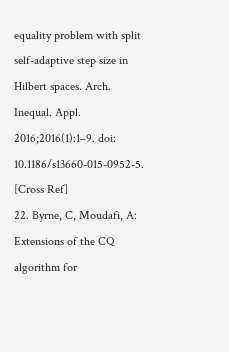equality problem with split self-adaptive step size in Hilbert spaces. Arch. Inequal. Appl. 2016;2016(1):1–9. doi: 10.1186/s13660-015-0952-5. [Cross Ref]
22. Byrne, C, Moudafi, A: Extensions of the CQ algorithm for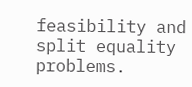feasibility and split equality problems.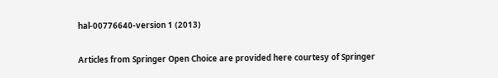hal-00776640-version 1 (2013)

Articles from Springer Open Choice are provided here courtesy of Springer